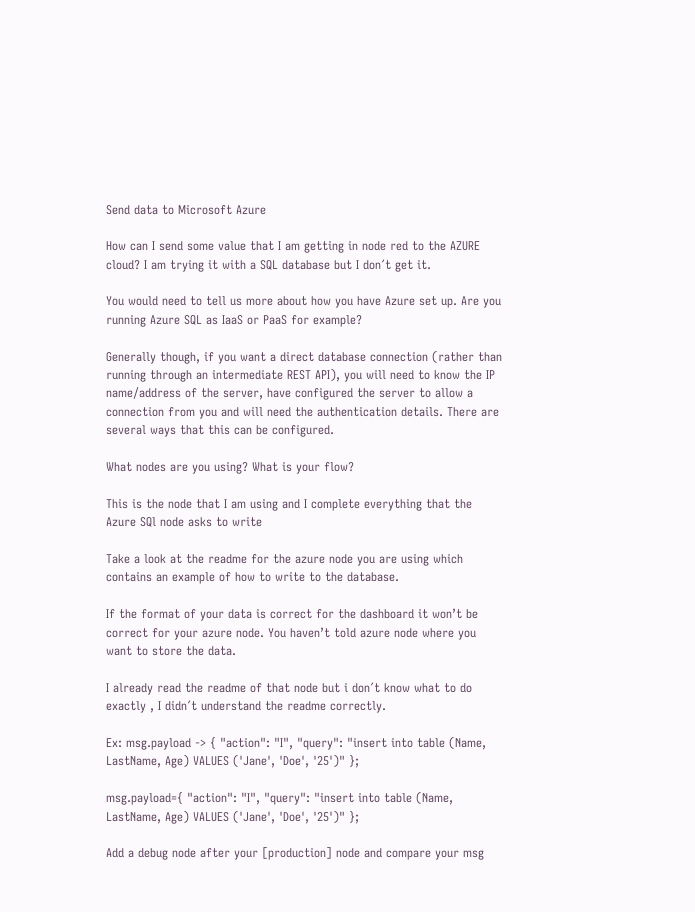Send data to Microsoft Azure

How can I send some value that I am getting in node red to the AZURE cloud? I am trying it with a SQL database but I don´t get it.

You would need to tell us more about how you have Azure set up. Are you running Azure SQL as IaaS or PaaS for example?

Generally though, if you want a direct database connection (rather than running through an intermediate REST API), you will need to know the IP name/address of the server, have configured the server to allow a connection from you and will need the authentication details. There are several ways that this can be configured.

What nodes are you using? What is your flow?

This is the node that I am using and I complete everything that the Azure SQl node asks to write

Take a look at the readme for the azure node you are using which contains an example of how to write to the database.

If the format of your data is correct for the dashboard it won’t be correct for your azure node. You haven’t told azure node where you want to store the data.

I already read the readme of that node but i don´t know what to do exactly , I didn´t understand the readme correctly.

Ex: msg.payload -> { "action": "I", "query": "insert into table (Name, LastName, Age) VALUES ('Jane', 'Doe', '25')" };

msg.payload={ "action": "I", "query": "insert into table (Name, LastName, Age) VALUES ('Jane', 'Doe', '25')" };

Add a debug node after your [production] node and compare your msg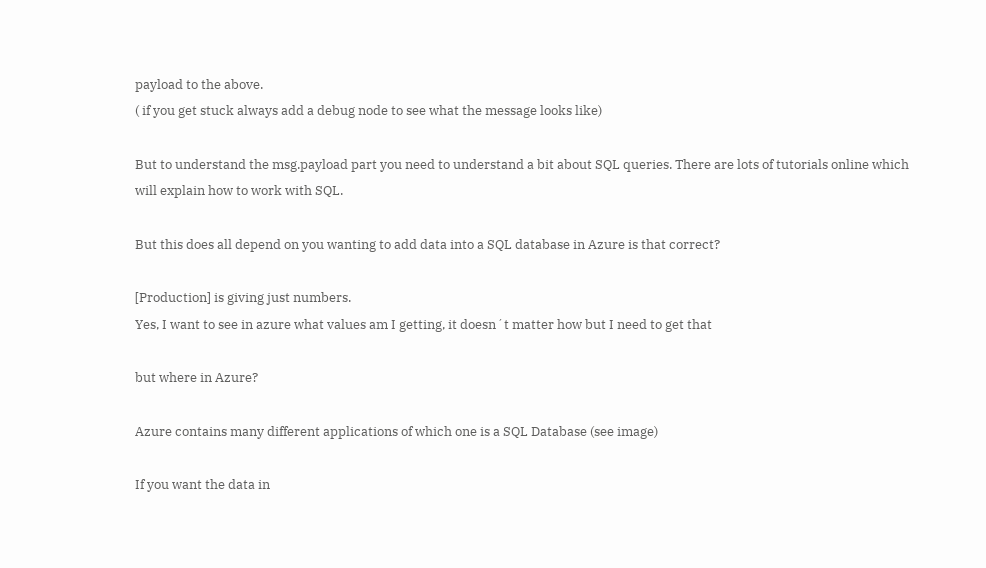payload to the above.
( if you get stuck always add a debug node to see what the message looks like)

But to understand the msg.payload part you need to understand a bit about SQL queries. There are lots of tutorials online which will explain how to work with SQL.

But this does all depend on you wanting to add data into a SQL database in Azure is that correct?

[Production] is giving just numbers.
Yes, I want to see in azure what values am I getting, it doesn´t matter how but I need to get that

but where in Azure?

Azure contains many different applications of which one is a SQL Database (see image)

If you want the data in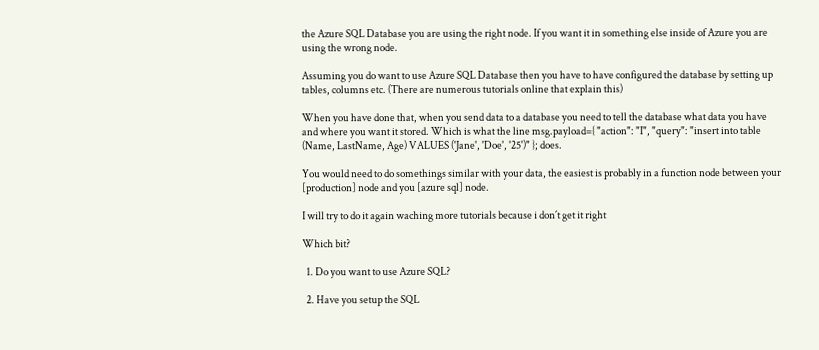the Azure SQL Database you are using the right node. If you want it in something else inside of Azure you are using the wrong node.

Assuming you do want to use Azure SQL Database then you have to have configured the database by setting up tables, columns etc. (There are numerous tutorials online that explain this)

When you have done that, when you send data to a database you need to tell the database what data you have and where you want it stored. Which is what the line msg.payload={ "action": "I", "query": "insert into table (Name, LastName, Age) VALUES ('Jane', 'Doe', '25')" }; does.

You would need to do somethings similar with your data, the easiest is probably in a function node between your [production] node and you [azure sql] node.

I will try to do it again waching more tutorials because i don´t get it right

Which bit?

  1. Do you want to use Azure SQL?

  2. Have you setup the SQL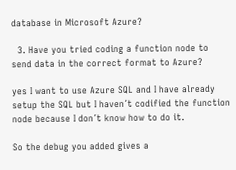database in Microsoft Azure?

  3. Have you tried coding a function node to send data in the correct format to Azure?

yes I want to use Azure SQL and I have already setup the SQL but I haven´t codified the function node because I don´t know how to do it.

So the debug you added gives a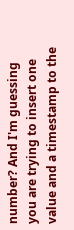number? And I'm guessing you are trying to insert one value and a timestamp to the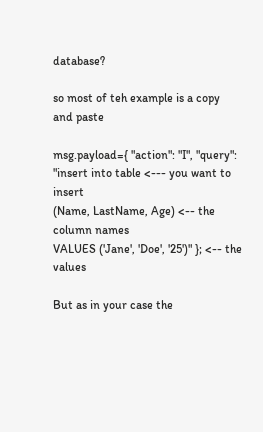database?

so most of teh example is a copy and paste

msg.payload={ "action": "I", "query": "insert into table <--- you want to insert
(Name, LastName, Age) <-- the column names
VALUES ('Jane', 'Doe', '25')" }; <-- the values

But as in your case the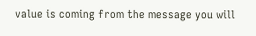value is coming from the message you will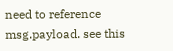need to reference msg.payload. see this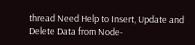thread Need Help to Insert, Update and Delete Data from Node-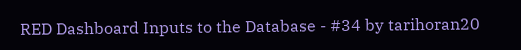RED Dashboard Inputs to the Database - #34 by tarihoran20